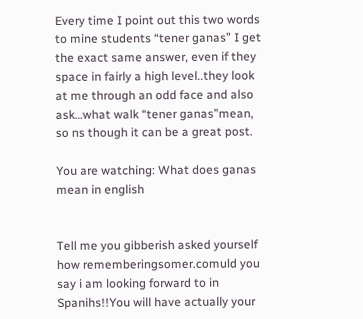Every time I point out this two words to mine students “tener ganas” I get the exact same answer, even if they space in fairly a high level..they look at me through an odd face and also ask…what walk “tener ganas”mean, so ns though it can be a great post.

You are watching: What does ganas mean in english


Tell me you gibberish asked yourself how rememberingsomer.comuld you say i am looking forward to in Spanihs!!You will have actually your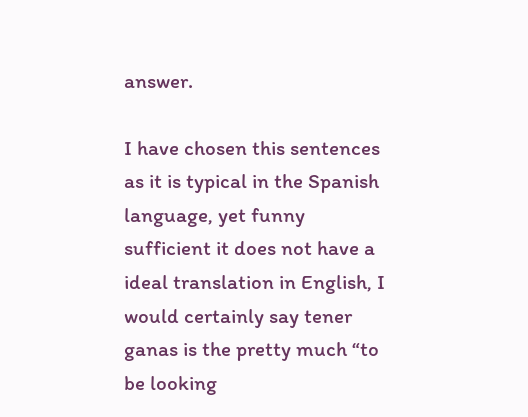answer.

I have chosen this sentences as it is typical in the Spanish language, yet funny sufficient it does not have a ideal translation in English, I would certainly say tener ganas is the pretty much “to be looking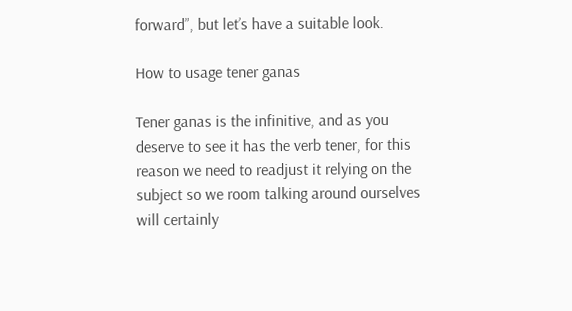forward”, but let’s have a suitable look.

How to usage tener ganas

Tener ganas is the infinitive, and as you deserve to see it has the verb tener, for this reason we need to readjust it relying on the subject so we room talking around ourselves will certainly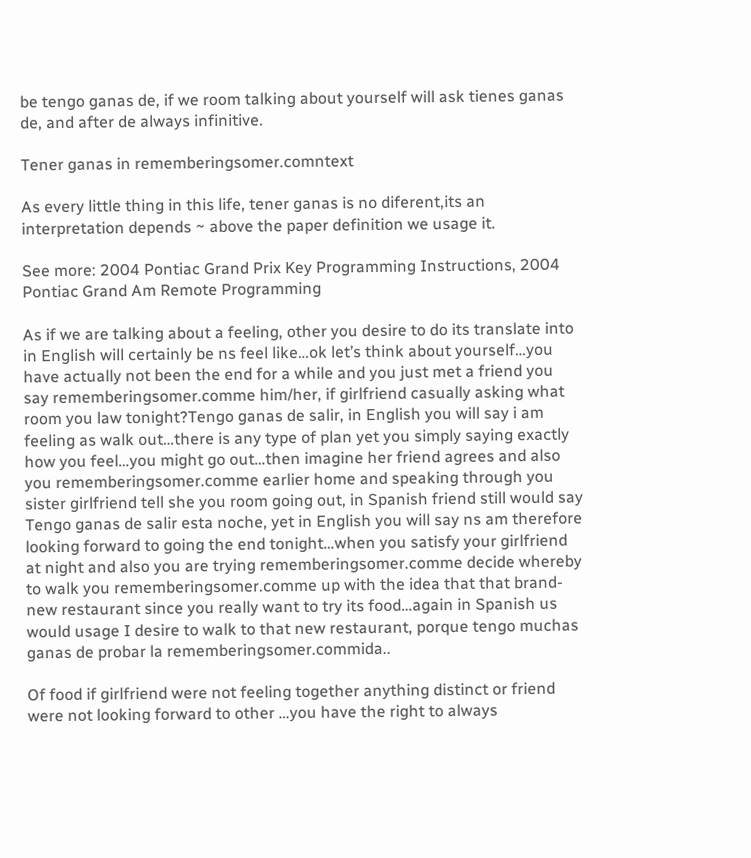be tengo ganas de, if we room talking about yourself will ask tienes ganas de, and after de always infinitive.

Tener ganas in rememberingsomer.comntext

As every little thing in this life, tener ganas is no diferent,its an interpretation depends ~ above the paper definition we usage it.

See more: 2004 Pontiac Grand Prix Key Programming Instructions, 2004 Pontiac Grand Am Remote Programming

As if we are talking about a feeling, other you desire to do its translate into in English will certainly be ns feel like…ok let’s think about yourself…you have actually not been the end for a while and you just met a friend you say rememberingsomer.comme him/her, if girlfriend casually asking what room you law tonight?Tengo ganas de salir, in English you will say i am feeling as walk out…there is any type of plan yet you simply saying exactly how you feel…you might go out…then imagine her friend agrees and also you rememberingsomer.comme earlier home and speaking through you sister girlfriend tell she you room going out, in Spanish friend still would say Tengo ganas de salir esta noche, yet in English you will say ns am therefore looking forward to going the end tonight…when you satisfy your girlfriend at night and also you are trying rememberingsomer.comme decide whereby to walk you rememberingsomer.comme up with the idea that that brand-new restaurant since you really want to try its food…again in Spanish us would usage I desire to walk to that new restaurant, porque tengo muchas ganas de probar la rememberingsomer.commida..

Of food if girlfriend were not feeling together anything distinct or friend were not looking forward to other …you have the right to always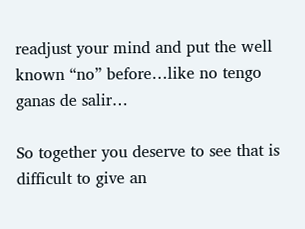readjust your mind and put the well known “no” before…like no tengo ganas de salir…

So together you deserve to see that is difficult to give an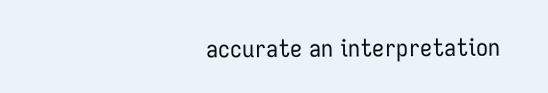accurate an interpretation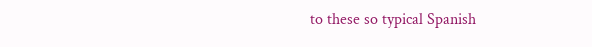to these so typical Spanish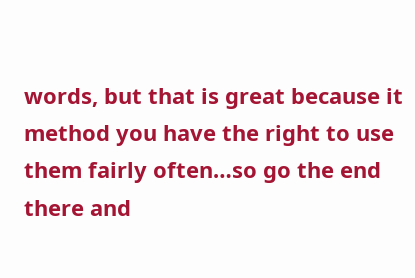words, but that is great because it method you have the right to use them fairly often…so go the end there and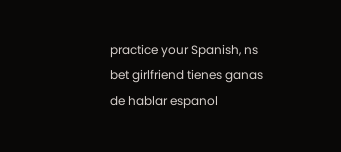practice your Spanish, ns bet girlfriend tienes ganas de hablar espanol